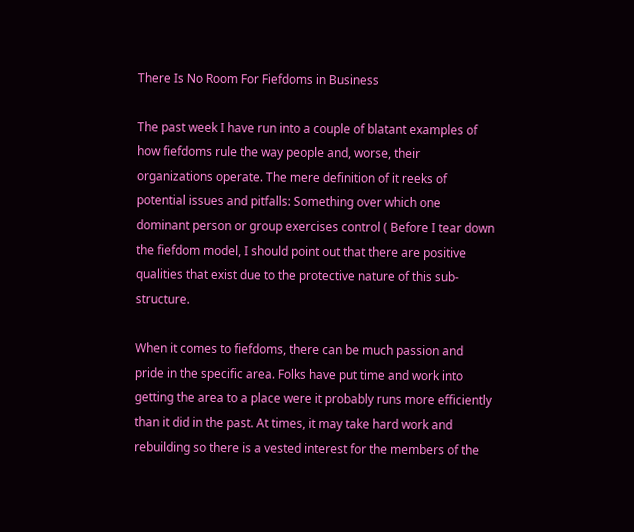There Is No Room For Fiefdoms in Business

The past week I have run into a couple of blatant examples of how fiefdoms rule the way people and, worse, their organizations operate. The mere definition of it reeks of potential issues and pitfalls: Something over which one dominant person or group exercises control ( Before I tear down the fiefdom model, I should point out that there are positive qualities that exist due to the protective nature of this sub-structure.

When it comes to fiefdoms, there can be much passion and pride in the specific area. Folks have put time and work into getting the area to a place were it probably runs more efficiently than it did in the past. At times, it may take hard work and rebuilding so there is a vested interest for the members of the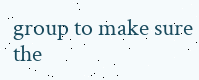group to make sure the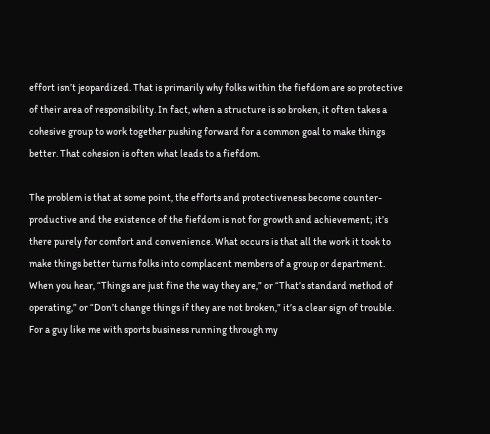effort isn’t jeopardized. That is primarily why folks within the fiefdom are so protective of their area of responsibility. In fact, when a structure is so broken, it often takes a cohesive group to work together pushing forward for a common goal to make things better. That cohesion is often what leads to a fiefdom.

The problem is that at some point, the efforts and protectiveness become counter-productive and the existence of the fiefdom is not for growth and achievement; it’s there purely for comfort and convenience. What occurs is that all the work it took to make things better turns folks into complacent members of a group or department. When you hear, “Things are just fine the way they are,” or “That’s standard method of operating,” or “Don’t change things if they are not broken,” it’s a clear sign of trouble.  For a guy like me with sports business running through my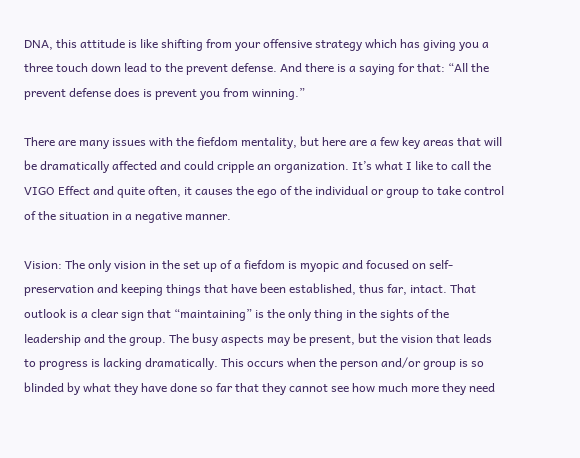DNA, this attitude is like shifting from your offensive strategy which has giving you a three touch down lead to the prevent defense. And there is a saying for that: “All the prevent defense does is prevent you from winning.”

There are many issues with the fiefdom mentality, but here are a few key areas that will be dramatically affected and could cripple an organization. It’s what I like to call the VIGO Effect and quite often, it causes the ego of the individual or group to take control of the situation in a negative manner.

Vision: The only vision in the set up of a fiefdom is myopic and focused on self-preservation and keeping things that have been established, thus far, intact. That outlook is a clear sign that “maintaining” is the only thing in the sights of the leadership and the group. The busy aspects may be present, but the vision that leads to progress is lacking dramatically. This occurs when the person and/or group is so blinded by what they have done so far that they cannot see how much more they need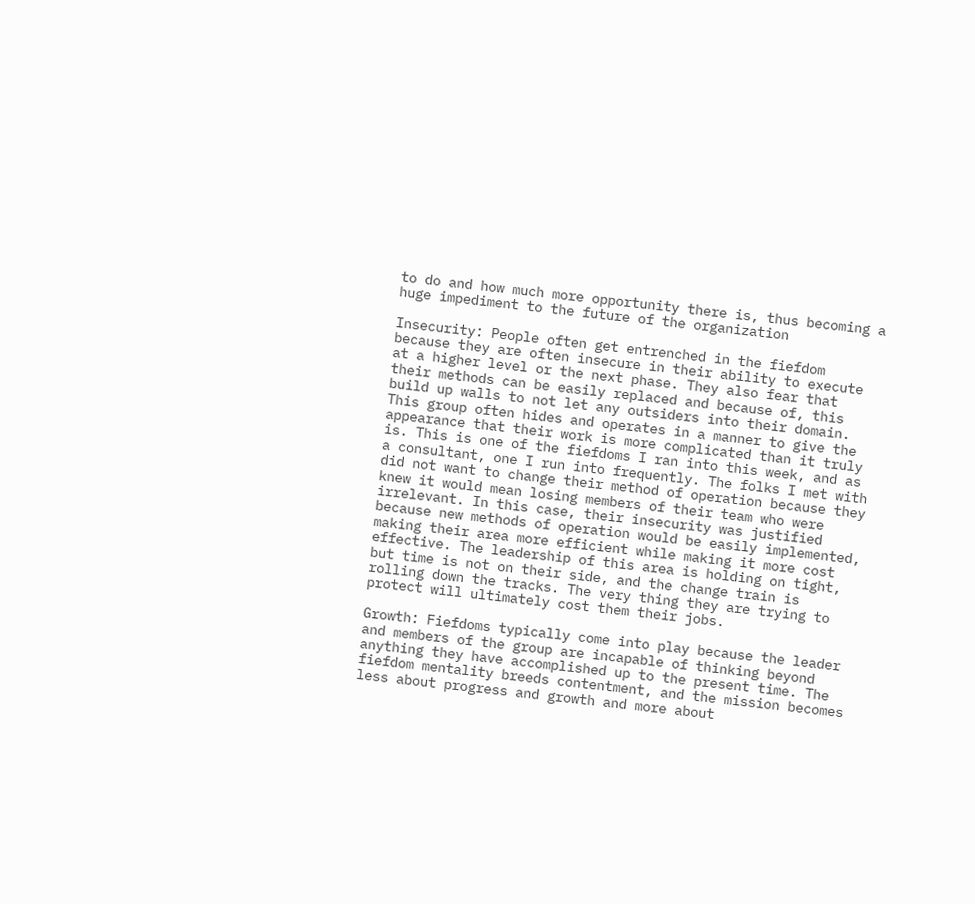to do and how much more opportunity there is, thus becoming a huge impediment to the future of the organization

Insecurity: People often get entrenched in the fiefdom because they are often insecure in their ability to execute at a higher level or the next phase. They also fear that their methods can be easily replaced and because of, this build up walls to not let any outsiders into their domain. This group often hides and operates in a manner to give the appearance that their work is more complicated than it truly is. This is one of the fiefdoms I ran into this week, and as a consultant, one I run into frequently. The folks I met with did not want to change their method of operation because they knew it would mean losing members of their team who were irrelevant. In this case, their insecurity was justified because new methods of operation would be easily implemented, making their area more efficient while making it more cost effective. The leadership of this area is holding on tight, but time is not on their side, and the change train is rolling down the tracks. The very thing they are trying to protect will ultimately cost them their jobs.

Growth: Fiefdoms typically come into play because the leader and members of the group are incapable of thinking beyond anything they have accomplished up to the present time. The fiefdom mentality breeds contentment, and the mission becomes less about progress and growth and more about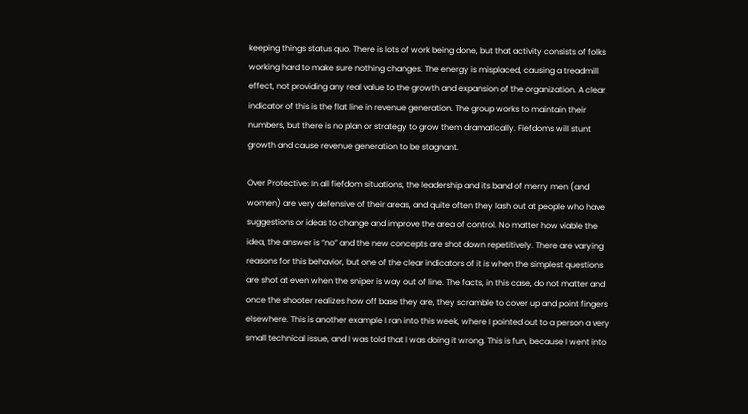keeping things status quo. There is lots of work being done, but that activity consists of folks working hard to make sure nothing changes. The energy is misplaced, causing a treadmill effect, not providing any real value to the growth and expansion of the organization. A clear indicator of this is the flat line in revenue generation. The group works to maintain their numbers, but there is no plan or strategy to grow them dramatically. Fiefdoms will stunt growth and cause revenue generation to be stagnant.

Over Protective: In all fiefdom situations, the leadership and its band of merry men (and women) are very defensive of their areas, and quite often they lash out at people who have suggestions or ideas to change and improve the area of control. No matter how viable the idea, the answer is “no” and the new concepts are shot down repetitively. There are varying reasons for this behavior, but one of the clear indicators of it is when the simplest questions are shot at even when the sniper is way out of line. The facts, in this case, do not matter and once the shooter realizes how off base they are, they scramble to cover up and point fingers elsewhere. This is another example I ran into this week, where I pointed out to a person a very small technical issue, and I was told that I was doing it wrong. This is fun, because I went into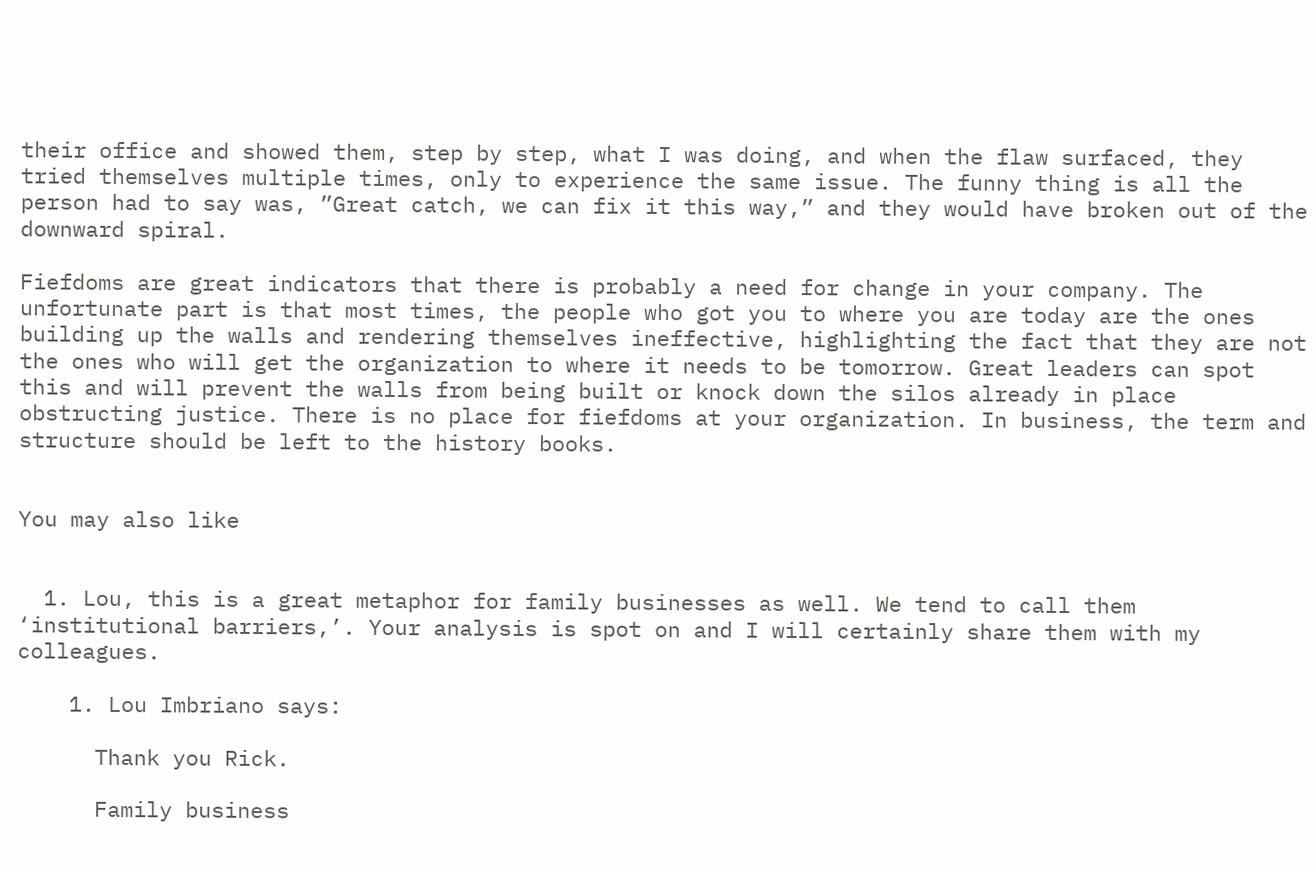their office and showed them, step by step, what I was doing, and when the flaw surfaced, they tried themselves multiple times, only to experience the same issue. The funny thing is all the person had to say was, ”Great catch, we can fix it this way,” and they would have broken out of the downward spiral.

Fiefdoms are great indicators that there is probably a need for change in your company. The unfortunate part is that most times, the people who got you to where you are today are the ones building up the walls and rendering themselves ineffective, highlighting the fact that they are not the ones who will get the organization to where it needs to be tomorrow. Great leaders can spot this and will prevent the walls from being built or knock down the silos already in place obstructing justice. There is no place for fiefdoms at your organization. In business, the term and structure should be left to the history books.


You may also like


  1. Lou, this is a great metaphor for family businesses as well. We tend to call them ‘institutional barriers,’. Your analysis is spot on and I will certainly share them with my colleagues.

    1. Lou Imbriano says:

      Thank you Rick.

      Family business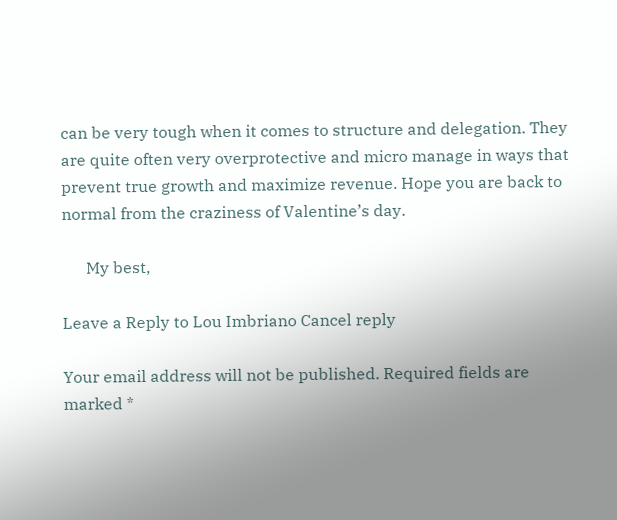can be very tough when it comes to structure and delegation. They are quite often very overprotective and micro manage in ways that prevent true growth and maximize revenue. Hope you are back to normal from the craziness of Valentine’s day.

      My best,

Leave a Reply to Lou Imbriano Cancel reply

Your email address will not be published. Required fields are marked *